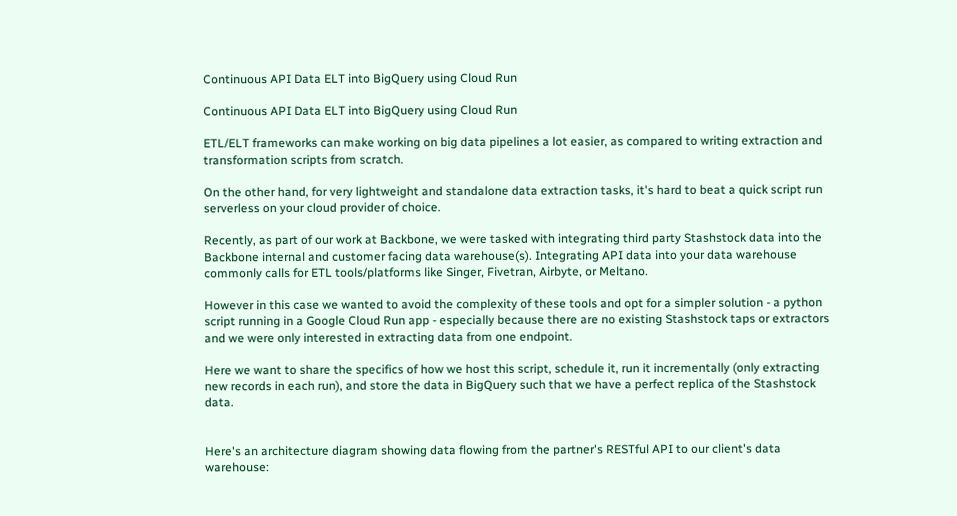Continuous API Data ELT into BigQuery using Cloud Run

Continuous API Data ELT into BigQuery using Cloud Run

ETL/ELT frameworks can make working on big data pipelines a lot easier, as compared to writing extraction and transformation scripts from scratch.

On the other hand, for very lightweight and standalone data extraction tasks, it's hard to beat a quick script run serverless on your cloud provider of choice.

Recently, as part of our work at Backbone, we were tasked with integrating third party Stashstock data into the Backbone internal and customer facing data warehouse(s). Integrating API data into your data warehouse commonly calls for ETL tools/platforms like Singer, Fivetran, Airbyte, or Meltano.

However in this case we wanted to avoid the complexity of these tools and opt for a simpler solution - a python script running in a Google Cloud Run app - especially because there are no existing Stashstock taps or extractors and we were only interested in extracting data from one endpoint.

Here we want to share the specifics of how we host this script, schedule it, run it incrementally (only extracting new records in each run), and store the data in BigQuery such that we have a perfect replica of the Stashstock data.


Here's an architecture diagram showing data flowing from the partner's RESTful API to our client's data warehouse: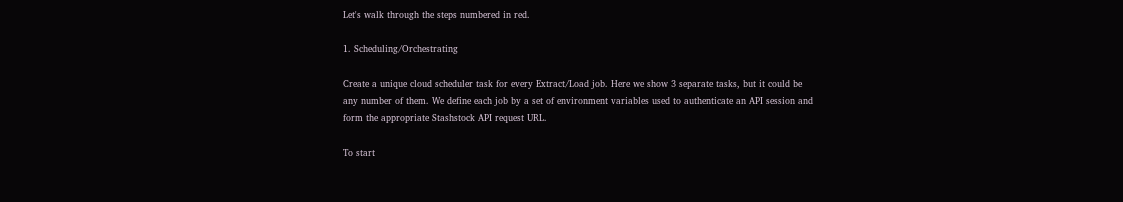Let's walk through the steps numbered in red.

1. Scheduling/Orchestrating

Create a unique cloud scheduler task for every Extract/Load job. Here we show 3 separate tasks, but it could be any number of them. We define each job by a set of environment variables used to authenticate an API session and form the appropriate Stashstock API request URL.

To start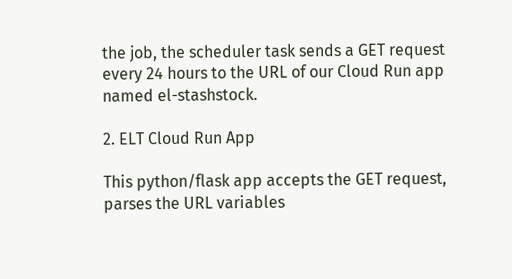the job, the scheduler task sends a GET request every 24 hours to the URL of our Cloud Run app named el-stashstock.

2. ELT Cloud Run App

This python/flask app accepts the GET request, parses the URL variables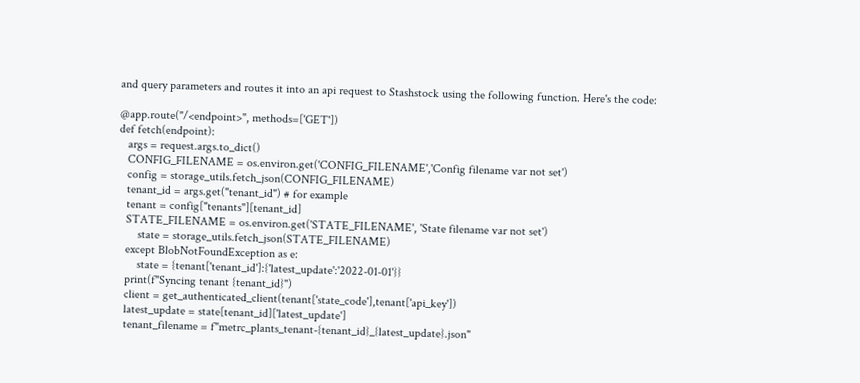and query parameters and routes it into an api request to Stashstock using the following function. Here's the code:

@app.route("/<endpoint>", methods=['GET'])
def fetch(endpoint):
   args = request.args.to_dict()
   CONFIG_FILENAME = os.environ.get('CONFIG_FILENAME','Config filename var not set')
   config = storage_utils.fetch_json(CONFIG_FILENAME)
   tenant_id = args.get("tenant_id") # for example
   tenant = config["tenants"][tenant_id]
   STATE_FILENAME = os.environ.get('STATE_FILENAME', 'State filename var not set')
       state = storage_utils.fetch_json(STATE_FILENAME)
   except BlobNotFoundException as e:
       state = {tenant['tenant_id']:{'latest_update':'2022-01-01'}}
   print(f"Syncing tenant {tenant_id}")
   client = get_authenticated_client(tenant['state_code'],tenant['api_key'])
   latest_update = state[tenant_id]['latest_update']
   tenant_filename = f"metrc_plants_tenant-{tenant_id}_{latest_update}.json"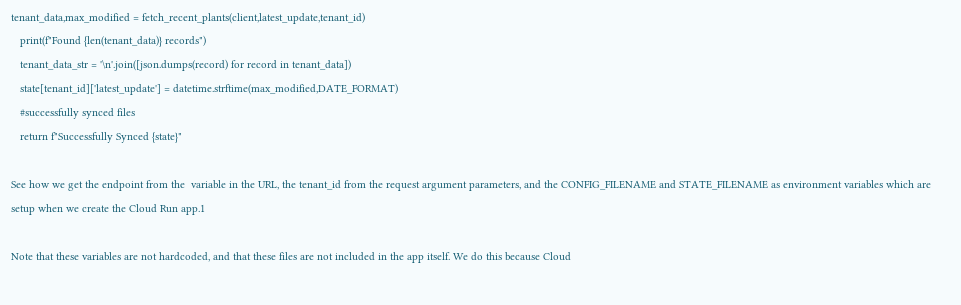tenant_data,max_modified = fetch_recent_plants(client,latest_update,tenant_id)
   print(f"Found {len(tenant_data)} records")
   tenant_data_str = '\n'.join([json.dumps(record) for record in tenant_data])
   state[tenant_id]['latest_update'] = datetime.strftime(max_modified,DATE_FORMAT)
   #successfully synced files
   return f"Successfully Synced {state}"

See how we get the endpoint from the  variable in the URL, the tenant_id from the request argument parameters, and the CONFIG_FILENAME and STATE_FILENAME as environment variables which are setup when we create the Cloud Run app.1

Note that these variables are not hardcoded, and that these files are not included in the app itself. We do this because Cloud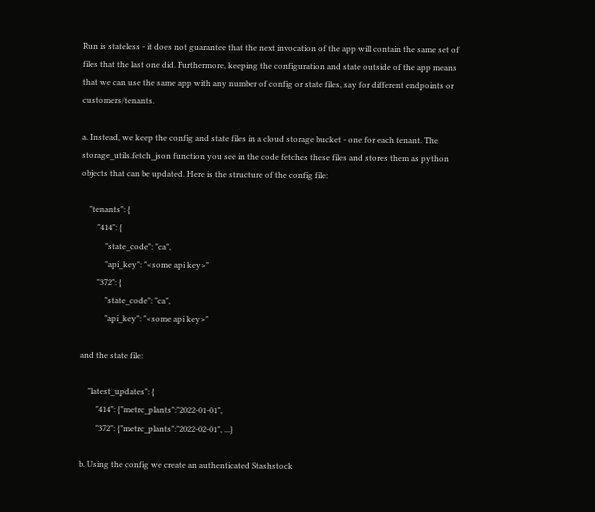Run is stateless - it does not guarantee that the next invocation of the app will contain the same set of files that the last one did. Furthermore, keeping the configuration and state outside of the app means that we can use the same app with any number of config or state files, say for different endpoints or customers/tenants.

a. Instead, we keep the config and state files in a cloud storage bucket - one for each tenant. The storage_utils.fetch_json function you see in the code fetches these files and stores them as python objects that can be updated. Here is the structure of the config file:

    "tenants": {
        "414": {
            "state_code": "ca",
            "api_key": "<some api key>"
        "372": {
            "state_code": "ca",
            "api_key": "<some api key>"

and the state file:

    "latest_updates": {
        "414": {"metrc_plants":"2022-01-01",
        "372": {"metrc_plants":"2022-02-01", ...}

b. Using the config we create an authenticated Stashstock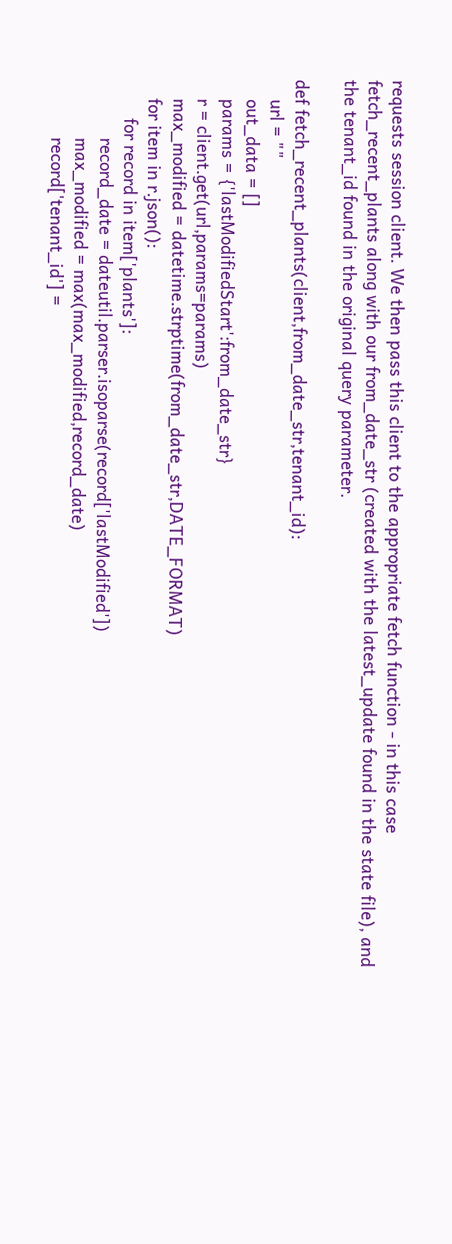requests session client. We then pass this client to the appropriate fetch function - in this case fetch_recent_plants along with our from_date_str (created with the latest_update found in the state file), and the tenant_id found in the original query parameter.

def fetch_recent_plants(client,from_date_str,tenant_id):
    url = ""
    out_data = []
    params = {'lastModifiedStart':from_date_str}
    r = client.get(url,params=params)
    max_modified = datetime.strptime(from_date_str,DATE_FORMAT)
    for item in r.json():
        for record in item['plants']:
            record_date = dateutil.parser.isoparse(record['lastModified'])
            max_modified = max(max_modified,record_date)
            record['tenant_id'] =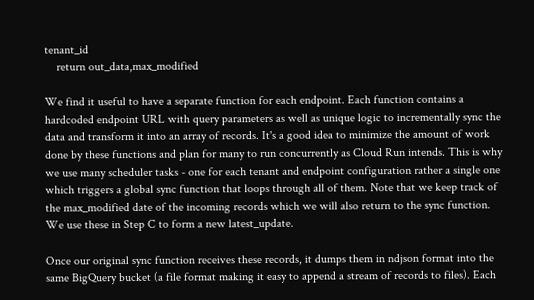tenant_id
    return out_data,max_modified

We find it useful to have a separate function for each endpoint. Each function contains a hardcoded endpoint URL with query parameters as well as unique logic to incrementally sync the data and transform it into an array of records. It's a good idea to minimize the amount of work done by these functions and plan for many to run concurrently as Cloud Run intends. This is why we use many scheduler tasks - one for each tenant and endpoint configuration rather a single one which triggers a global sync function that loops through all of them. Note that we keep track of the max_modified date of the incoming records which we will also return to the sync function. We use these in Step C to form a new latest_update.

Once our original sync function receives these records, it dumps them in ndjson format into the same BigQuery bucket (a file format making it easy to append a stream of records to files). Each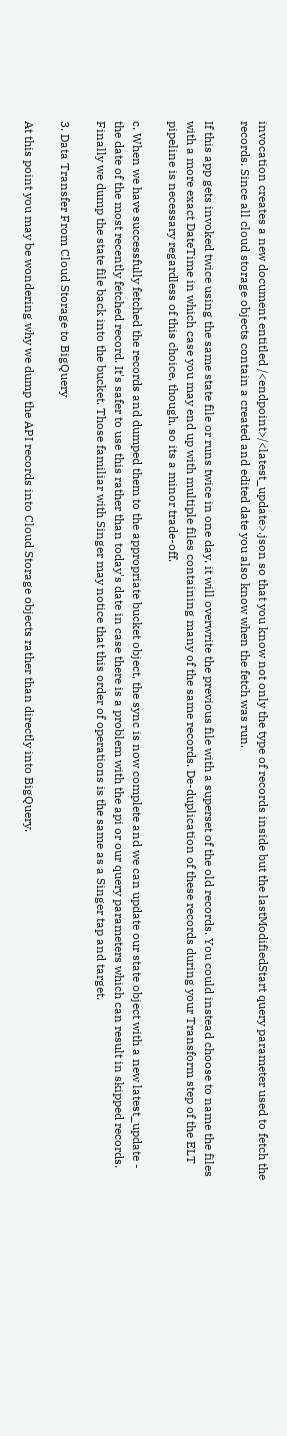invocation creates a new document entitled /<endpoint>/<latest_update>.json so that you know not only the type of records inside but the lastModifiedStart query parameter used to fetch the records. Since all cloud storage objects contain a created and edited date you also know when the fetch was run.

If this app gets invoked twice using the same state file or runs twice in one day, it will overwrite the previous file with a superset of the old records. You could instead choose to name the files with a more exact DateTime in which case you may end up with multiple files containing many of the same records. De-duplication of these records during your Transform step of the ELT pipeline is necessary regardless of this choice, though, so its a minor trade-off.

c. When we have successfully fetched the records and dumped them to the appropriate bucket object, the sync is now complete and we can update our state object with a new latest_update - the date of the most recently fetched record. It's safer to use this rather than today's date in case there is a problem with the api or our query parameters which can result in skipped records. Finally we dump the state file back into the bucket. Those familiar with Singer may notice that this order of operations is the same as a Singer tap and target.

3. Data Transfer From Cloud Storage to BigQuery

At this point you may be wondering why we dump the API records into Cloud Storage objects rather than directly into BigQuery.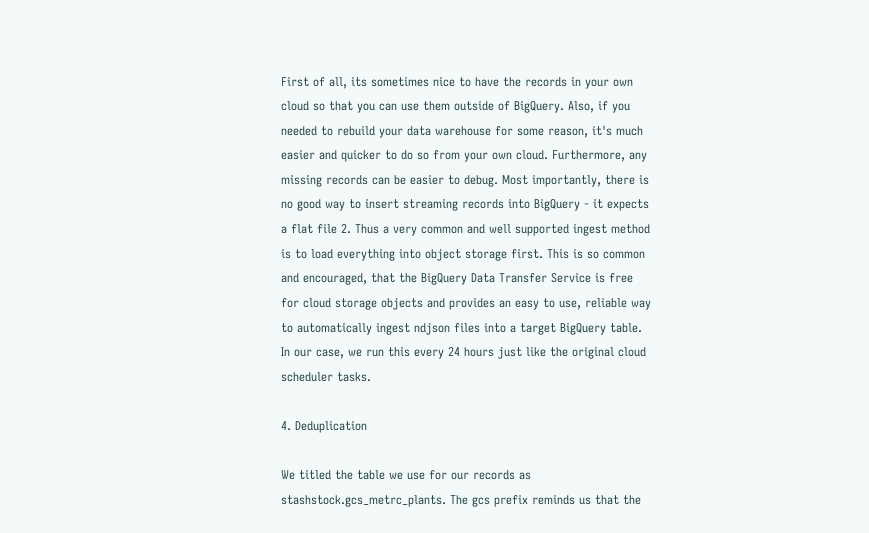First of all, its sometimes nice to have the records in your own cloud so that you can use them outside of BigQuery. Also, if you needed to rebuild your data warehouse for some reason, it's much easier and quicker to do so from your own cloud. Furthermore, any missing records can be easier to debug. Most importantly, there is no good way to insert streaming records into BigQuery - it expects a flat file 2. Thus a very common and well supported ingest method is to load everything into object storage first. This is so common and encouraged, that the BigQuery Data Transfer Service is free for cloud storage objects and provides an easy to use, reliable way to automatically ingest ndjson files into a target BigQuery table. In our case, we run this every 24 hours just like the original cloud scheduler tasks.

4. Deduplication

We titled the table we use for our records as stashstock.gcs_metrc_plants. The gcs prefix reminds us that the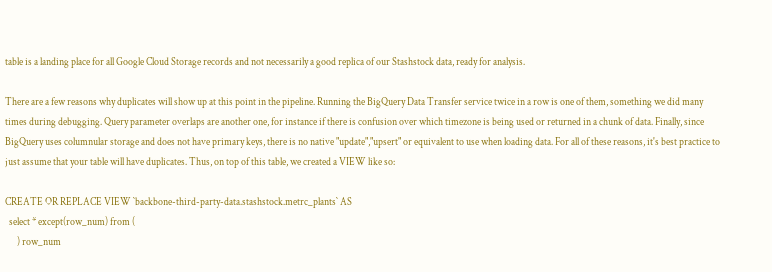table is a landing place for all Google Cloud Storage records and not necessarily a good replica of our Stashstock data, ready for analysis.

There are a few reasons why duplicates will show up at this point in the pipeline. Running the BigQuery Data Transfer service twice in a row is one of them, something we did many times during debugging. Query parameter overlaps are another one, for instance if there is confusion over which timezone is being used or returned in a chunk of data. Finally, since BigQuery uses columnular storage and does not have primary keys, there is no native "update","upsert" or equivalent to use when loading data. For all of these reasons, it's best practice to just assume that your table will have duplicates. Thus, on top of this table, we created a VIEW like so:

CREATE OR REPLACE VIEW `backbone-third-party-data.stashstock.metrc_plants` AS
  select * except(row_num) from (
      ) row_num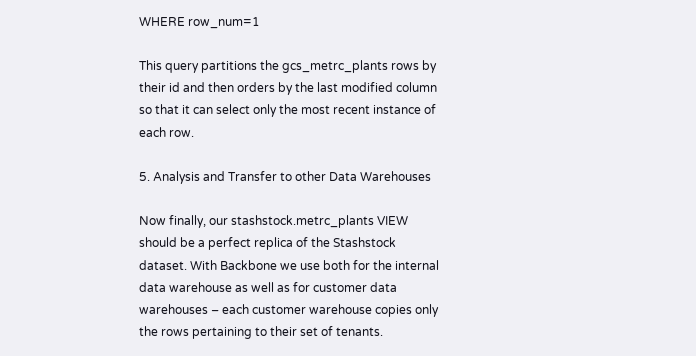WHERE row_num=1

This query partitions the gcs_metrc_plants rows by their id and then orders by the last modified column so that it can select only the most recent instance of each row.

5. Analysis and Transfer to other Data Warehouses

Now finally, our stashstock.metrc_plants VIEW should be a perfect replica of the Stashstock dataset. With Backbone we use both for the internal data warehouse as well as for customer data warehouses – each customer warehouse copies only the rows pertaining to their set of tenants.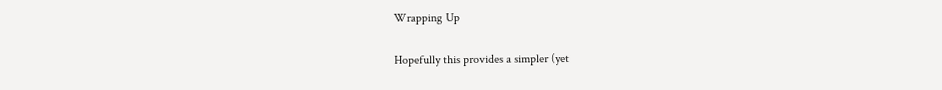Wrapping Up

Hopefully this provides a simpler (yet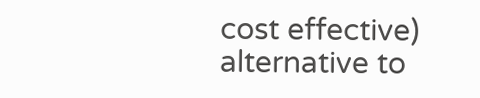cost effective) alternative to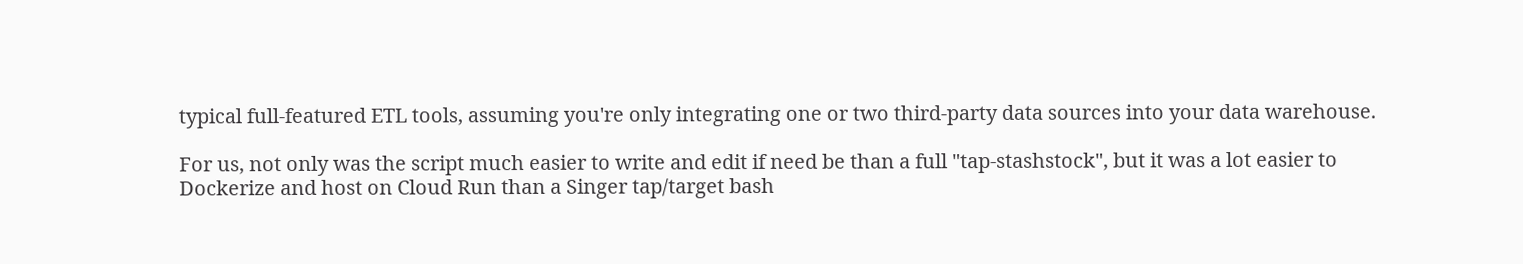typical full-featured ETL tools, assuming you're only integrating one or two third-party data sources into your data warehouse.

For us, not only was the script much easier to write and edit if need be than a full "tap-stashstock", but it was a lot easier to Dockerize and host on Cloud Run than a Singer tap/target bash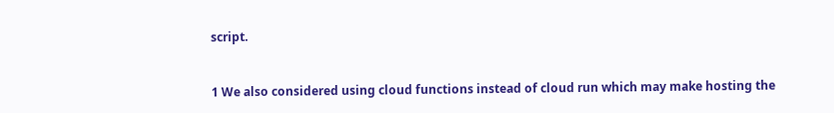script.


1 We also considered using cloud functions instead of cloud run which may make hosting the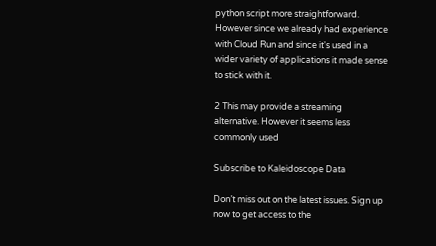python script more straightforward. However since we already had experience with Cloud Run and since it's used in a wider variety of applications it made sense to stick with it.

2 This may provide a streaming alternative. However it seems less commonly used

Subscribe to Kaleidoscope Data

Don’t miss out on the latest issues. Sign up now to get access to the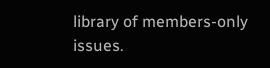library of members-only issues.